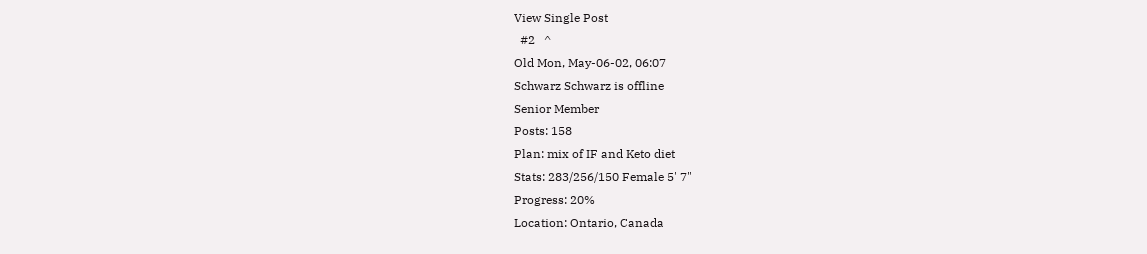View Single Post
  #2   ^
Old Mon, May-06-02, 06:07
Schwarz Schwarz is offline
Senior Member
Posts: 158
Plan: mix of IF and Keto diet
Stats: 283/256/150 Female 5' 7"
Progress: 20%
Location: Ontario, Canada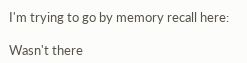I'm trying to go by memory recall here:

Wasn't there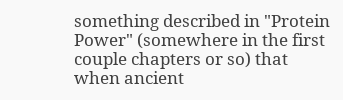something described in "Protein Power" (somewhere in the first couple chapters or so) that when ancient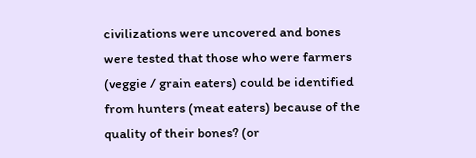civilizations were uncovered and bones were tested that those who were farmers (veggie / grain eaters) could be identified from hunters (meat eaters) because of the quality of their bones? (or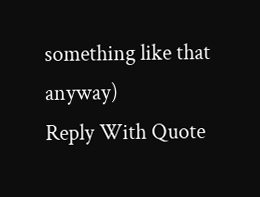something like that anyway)
Reply With Quote